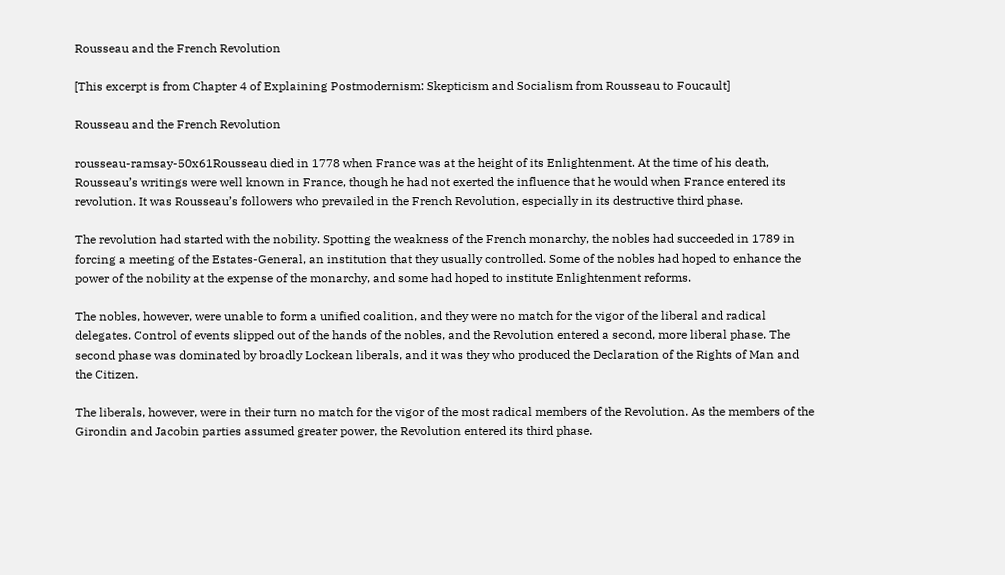Rousseau and the French Revolution

[This excerpt is from Chapter 4 of Explaining Postmodernism: Skepticism and Socialism from Rousseau to Foucault]

Rousseau and the French Revolution

rousseau-ramsay-50x61Rousseau died in 1778 when France was at the height of its Enlightenment. At the time of his death, Rousseau’s writings were well known in France, though he had not exerted the influence that he would when France entered its revolution. It was Rousseau’s followers who prevailed in the French Revolution, especially in its destructive third phase.

The revolution had started with the nobility. Spotting the weakness of the French monarchy, the nobles had succeeded in 1789 in forcing a meeting of the Estates-General, an institution that they usually controlled. Some of the nobles had hoped to enhance the power of the nobility at the expense of the monarchy, and some had hoped to institute Enlightenment reforms.

The nobles, however, were unable to form a unified coalition, and they were no match for the vigor of the liberal and radical delegates. Control of events slipped out of the hands of the nobles, and the Revolution entered a second, more liberal phase. The second phase was dominated by broadly Lockean liberals, and it was they who produced the Declaration of the Rights of Man and the Citizen.

The liberals, however, were in their turn no match for the vigor of the most radical members of the Revolution. As the members of the Girondin and Jacobin parties assumed greater power, the Revolution entered its third phase.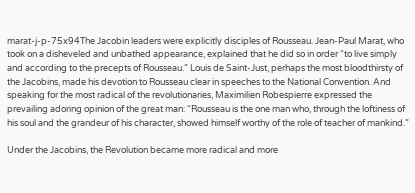marat-j-p-75x94The Jacobin leaders were explicitly disciples of Rousseau. Jean-Paul Marat, who took on a disheveled and unbathed appearance, explained that he did so in order “to live simply and according to the precepts of Rousseau.” Louis de Saint-Just, perhaps the most bloodthirsty of the Jacobins, made his devotion to Rousseau clear in speeches to the National Convention. And speaking for the most radical of the revolutionaries, Maximilien Robespierre expressed the prevailing adoring opinion of the great man: “Rousseau is the one man who, through the loftiness of his soul and the grandeur of his character, showed himself worthy of the role of teacher of mankind.”

Under the Jacobins, the Revolution became more radical and more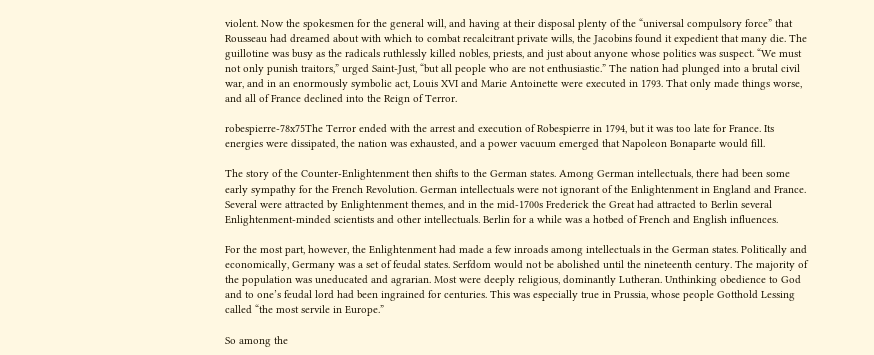violent. Now the spokesmen for the general will, and having at their disposal plenty of the “universal compulsory force” that Rousseau had dreamed about with which to combat recalcitrant private wills, the Jacobins found it expedient that many die. The guillotine was busy as the radicals ruthlessly killed nobles, priests, and just about anyone whose politics was suspect. “We must not only punish traitors,” urged Saint-Just, “but all people who are not enthusiastic.” The nation had plunged into a brutal civil war, and in an enormously symbolic act, Louis XVI and Marie Antoinette were executed in 1793. That only made things worse, and all of France declined into the Reign of Terror.

robespierre-78x75The Terror ended with the arrest and execution of Robespierre in 1794, but it was too late for France. Its energies were dissipated, the nation was exhausted, and a power vacuum emerged that Napoleon Bonaparte would fill.

The story of the Counter-Enlightenment then shifts to the German states. Among German intellectuals, there had been some early sympathy for the French Revolution. German intellectuals were not ignorant of the Enlightenment in England and France. Several were attracted by Enlightenment themes, and in the mid-1700s Frederick the Great had attracted to Berlin several Enlightenment-minded scientists and other intellectuals. Berlin for a while was a hotbed of French and English influences.

For the most part, however, the Enlightenment had made a few inroads among intellectuals in the German states. Politically and economically, Germany was a set of feudal states. Serfdom would not be abolished until the nineteenth century. The majority of the population was uneducated and agrarian. Most were deeply religious, dominantly Lutheran. Unthinking obedience to God and to one’s feudal lord had been ingrained for centuries. This was especially true in Prussia, whose people Gotthold Lessing called “the most servile in Europe.”

So among the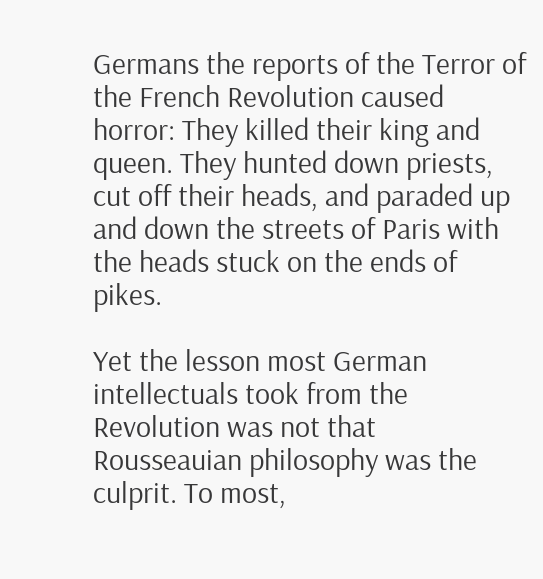Germans the reports of the Terror of the French Revolution caused horror: They killed their king and queen. They hunted down priests, cut off their heads, and paraded up and down the streets of Paris with the heads stuck on the ends of pikes.

Yet the lesson most German intellectuals took from the Revolution was not that Rousseauian philosophy was the culprit. To most,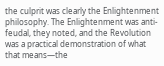the culprit was clearly the Enlightenment philosophy. The Enlightenment was anti-feudal, they noted, and the Revolution was a practical demonstration of what that means—the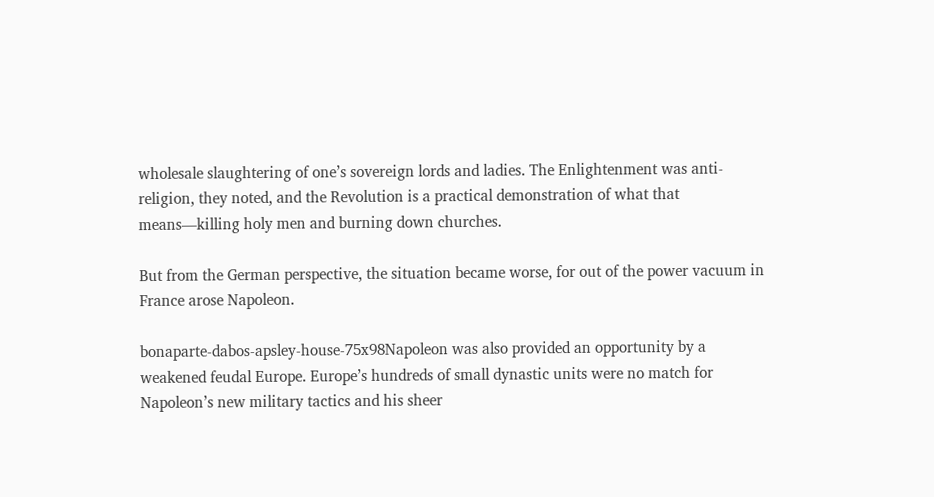wholesale slaughtering of one’s sovereign lords and ladies. The Enlightenment was anti-religion, they noted, and the Revolution is a practical demonstration of what that means—killing holy men and burning down churches.

But from the German perspective, the situation became worse, for out of the power vacuum in France arose Napoleon.

bonaparte-dabos-apsley-house-75x98Napoleon was also provided an opportunity by a weakened feudal Europe. Europe’s hundreds of small dynastic units were no match for Napoleon’s new military tactics and his sheer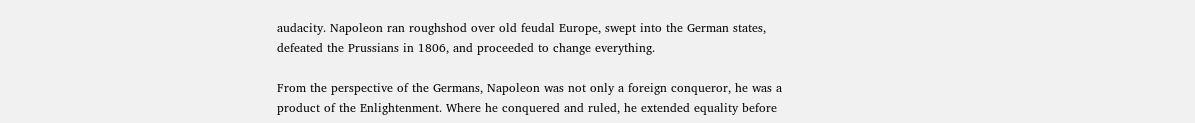audacity. Napoleon ran roughshod over old feudal Europe, swept into the German states, defeated the Prussians in 1806, and proceeded to change everything.

From the perspective of the Germans, Napoleon was not only a foreign conqueror, he was a product of the Enlightenment. Where he conquered and ruled, he extended equality before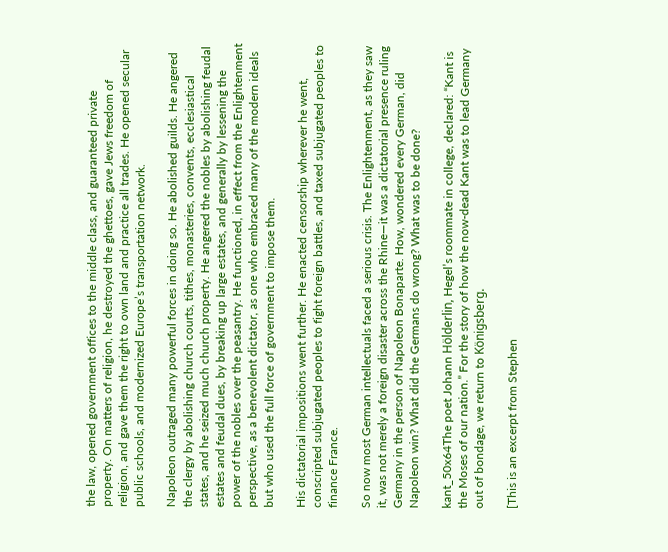the law, opened government offices to the middle class, and guaranteed private property. On matters of religion, he destroyed the ghettoes, gave Jews freedom of religion, and gave them the right to own land and practice all trades. He opened secular public schools, and modernized Europe’s transportation network.

Napoleon outraged many powerful forces in doing so. He abolished guilds. He angered the clergy by abolishing church courts, tithes, monasteries, convents, ecclesiastical states, and he seized much church property. He angered the nobles by abolishing feudal estates and feudal dues, by breaking up large estates, and generally by lessening the power of the nobles over the peasantry. He functioned, in effect from the Enlightenment perspective, as a benevolent dictator, as one who embraced many of the modern ideals but who used the full force of government to impose them.

His dictatorial impositions went further. He enacted censorship wherever he went, conscripted subjugated peoples to fight foreign battles, and taxed subjugated peoples to finance France.

So now most German intellectuals faced a serious crisis. The Enlightenment, as they saw it, was not merely a foreign disaster across the Rhine—it was a dictatorial presence ruling Germany in the person of Napoleon Bonaparte. How, wondered every German, did Napoleon win? What did the Germans do wrong? What was to be done?

kant_50x64The poet Johann Hölderlin, Hegel’s roommate in college, declared: “Kant is the Moses of our nation.” For the story of how the now-dead Kant was to lead Germany out of bondage, we return to Königsberg.

[This is an excerpt from Stephen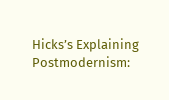Hicks’s Explaining Postmodernism: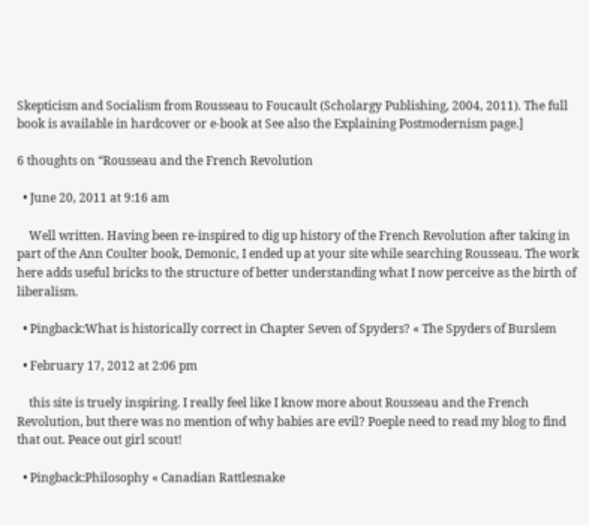Skepticism and Socialism from Rousseau to Foucault (Scholargy Publishing, 2004, 2011). The full book is available in hardcover or e-book at See also the Explaining Postmodernism page.]

6 thoughts on “Rousseau and the French Revolution

  • June 20, 2011 at 9:16 am

    Well written. Having been re-inspired to dig up history of the French Revolution after taking in part of the Ann Coulter book, Demonic, I ended up at your site while searching Rousseau. The work here adds useful bricks to the structure of better understanding what I now perceive as the birth of liberalism.

  • Pingback:What is historically correct in Chapter Seven of Spyders? « The Spyders of Burslem

  • February 17, 2012 at 2:06 pm

    this site is truely inspiring. I really feel like I know more about Rousseau and the French Revolution, but there was no mention of why babies are evil? Poeple need to read my blog to find that out. Peace out girl scout!

  • Pingback:Philosophy « Canadian Rattlesnake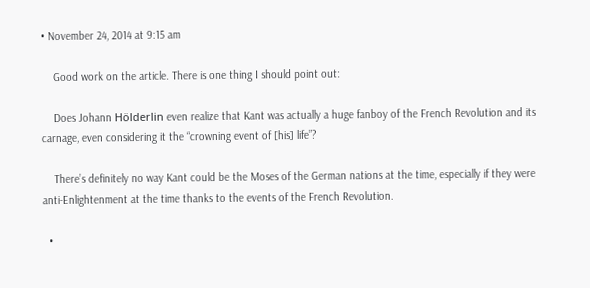• November 24, 2014 at 9:15 am

    Good work on the article. There is one thing I should point out:

    Does Johann Hölderlin even realize that Kant was actually a huge fanboy of the French Revolution and its carnage, even considering it the “crowning event of [his] life”?

    There’s definitely no way Kant could be the Moses of the German nations at the time, especially if they were anti-Enlightenment at the time thanks to the events of the French Revolution.

  •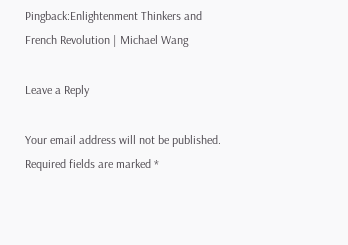Pingback:Enlightenment Thinkers and French Revolution | Michael Wang

Leave a Reply

Your email address will not be published. Required fields are marked *